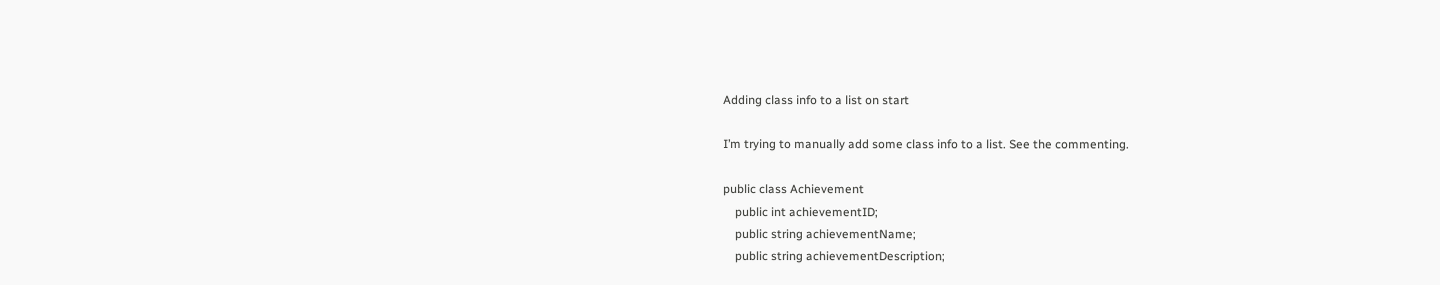Adding class info to a list on start

I’m trying to manually add some class info to a list. See the commenting.

public class Achievement
    public int achievementID;
    public string achievementName;
    public string achievementDescription;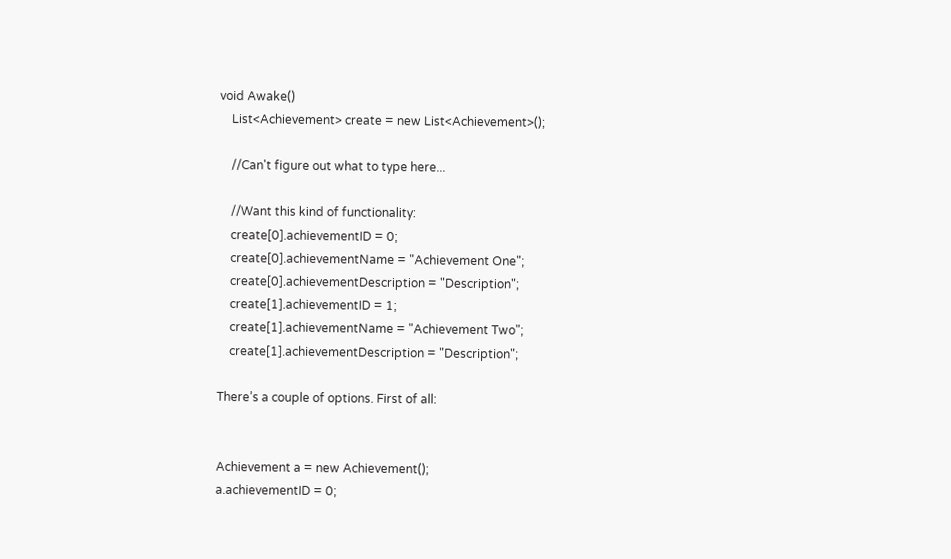void Awake()
    List<Achievement> create = new List<Achievement>();

    //Can't figure out what to type here...

    //Want this kind of functionality:
    create[0].achievementID = 0;
    create[0].achievementName = "Achievement One";
    create[0].achievementDescription = "Description";
    create[1].achievementID = 1;
    create[1].achievementName = "Achievement Two";
    create[1].achievementDescription = "Description";

There’s a couple of options. First of all:


Achievement a = new Achievement();
a.achievementID = 0;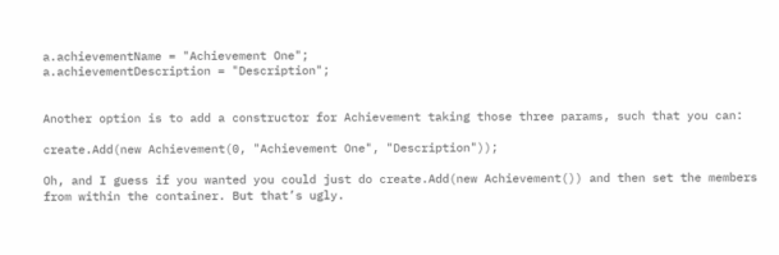a.achievementName = "Achievement One";
a.achievementDescription = "Description";


Another option is to add a constructor for Achievement taking those three params, such that you can:

create.Add(new Achievement(0, "Achievement One", "Description"));

Oh, and I guess if you wanted you could just do create.Add(new Achievement()) and then set the members from within the container. But that’s ugly.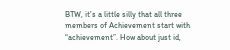BTW, it’s a little silly that all three members of Achievement start with “achievement”. How about just id,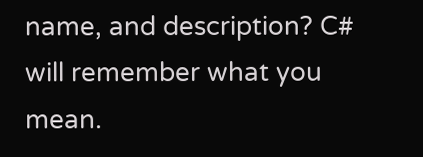name, and description? C# will remember what you mean.